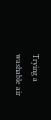Trying a washable air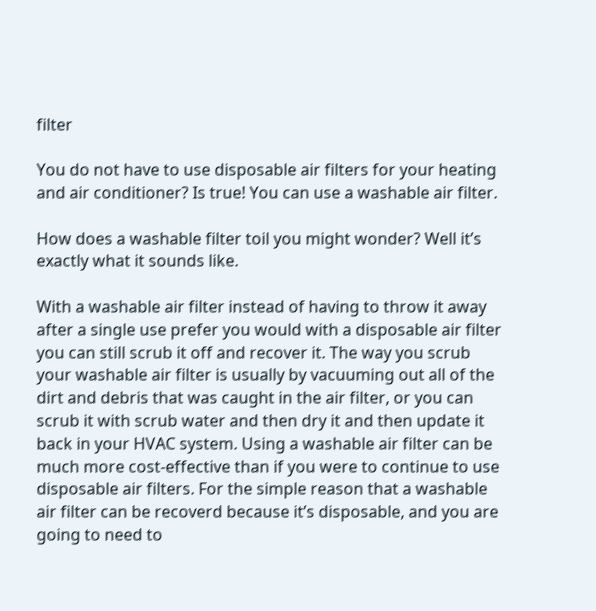filter

You do not have to use disposable air filters for your heating and air conditioner? Is true! You can use a washable air filter.

How does a washable filter toil you might wonder? Well it’s exactly what it sounds like.

With a washable air filter instead of having to throw it away after a single use prefer you would with a disposable air filter you can still scrub it off and recover it. The way you scrub your washable air filter is usually by vacuuming out all of the dirt and debris that was caught in the air filter, or you can scrub it with scrub water and then dry it and then update it back in your HVAC system. Using a washable air filter can be much more cost-effective than if you were to continue to use disposable air filters. For the simple reason that a washable air filter can be recoverd because it’s disposable, and you are going to need to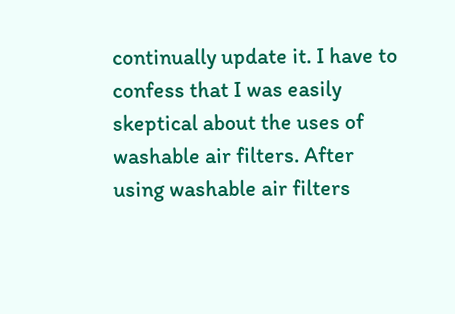continually update it. I have to confess that I was easily skeptical about the uses of washable air filters. After using washable air filters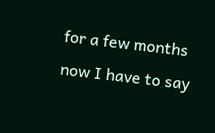for a few months now I have to say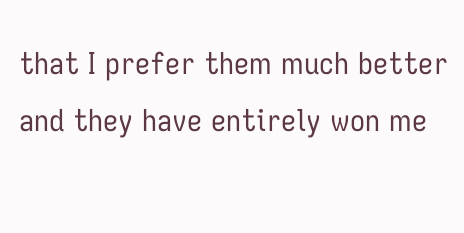that I prefer them much better and they have entirely won me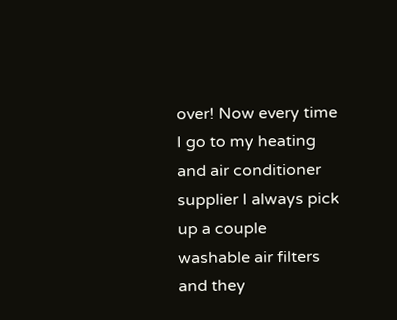over! Now every time I go to my heating and air conditioner supplier I always pick up a couple washable air filters and they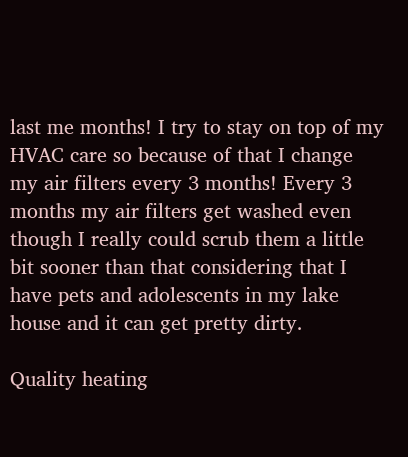last me months! I try to stay on top of my HVAC care so because of that I change my air filters every 3 months! Every 3 months my air filters get washed even though I really could scrub them a little bit sooner than that considering that I have pets and adolescents in my lake house and it can get pretty dirty.

Quality heating